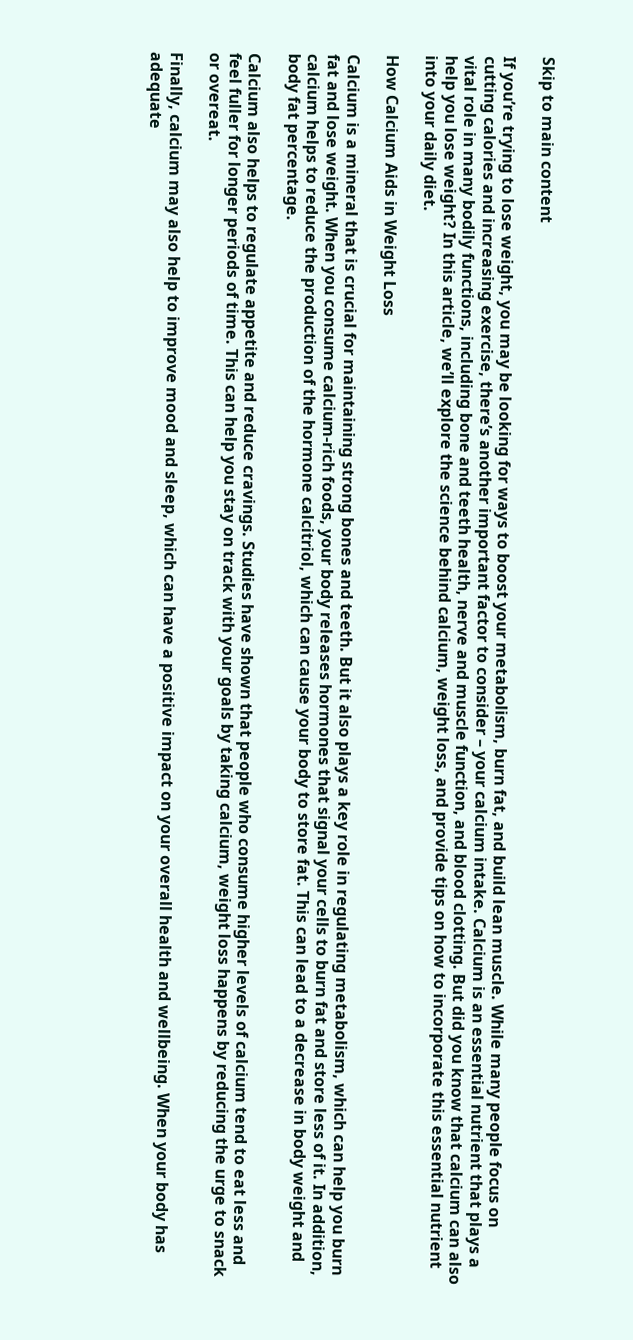Skip to main content

If you’re trying to lose weight, you may be looking for ways to boost your metabolism, burn fat, and build lean muscle. While many people focus on cutting calories and increasing exercise, there’s another important factor to consider – your calcium intake. Calcium is an essential nutrient that plays a vital role in many bodily functions, including bone and teeth health, nerve and muscle function, and blood clotting. But did you know that calcium can also help you lose weight? In this article, we’ll explore the science behind calcium, weight loss, and provide tips on how to incorporate this essential nutrient into your daily diet.

How Calcium Aids in Weight Loss

Calcium is a mineral that is crucial for maintaining strong bones and teeth. But it also plays a key role in regulating metabolism, which can help you burn fat and lose weight. When you consume calcium-rich foods, your body releases hormones that signal your cells to burn fat and store less of it. In addition, calcium helps to reduce the production of the hormone calcitriol, which can cause your body to store fat. This can lead to a decrease in body weight and body fat percentage.

Calcium also helps to regulate appetite and reduce cravings. Studies have shown that people who consume higher levels of calcium tend to eat less and feel fuller for longer periods of time. This can help you stay on track with your goals by taking calcium, weight loss happens by reducing the urge to snack or overeat.

Finally, calcium may also help to improve mood and sleep, which can have a positive impact on your overall health and wellbeing. When your body has adequate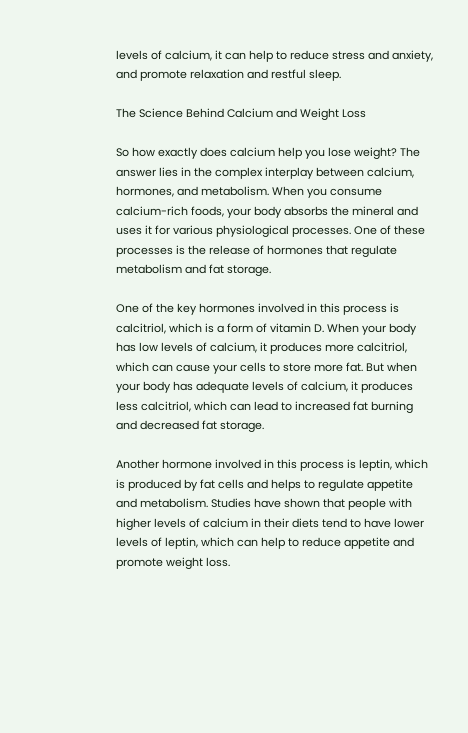levels of calcium, it can help to reduce stress and anxiety, and promote relaxation and restful sleep.

The Science Behind Calcium and Weight Loss

So how exactly does calcium help you lose weight? The answer lies in the complex interplay between calcium, hormones, and metabolism. When you consume calcium-rich foods, your body absorbs the mineral and uses it for various physiological processes. One of these processes is the release of hormones that regulate metabolism and fat storage.

One of the key hormones involved in this process is calcitriol, which is a form of vitamin D. When your body has low levels of calcium, it produces more calcitriol, which can cause your cells to store more fat. But when your body has adequate levels of calcium, it produces less calcitriol, which can lead to increased fat burning and decreased fat storage.

Another hormone involved in this process is leptin, which is produced by fat cells and helps to regulate appetite and metabolism. Studies have shown that people with higher levels of calcium in their diets tend to have lower levels of leptin, which can help to reduce appetite and promote weight loss.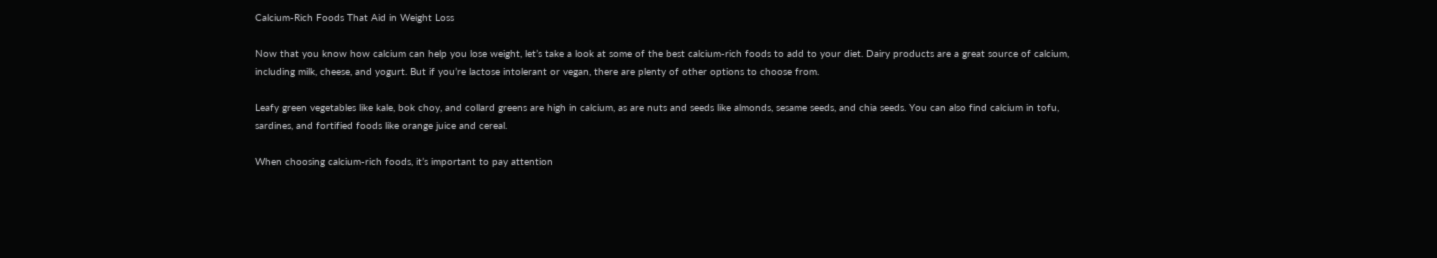Calcium-Rich Foods That Aid in Weight Loss

Now that you know how calcium can help you lose weight, let’s take a look at some of the best calcium-rich foods to add to your diet. Dairy products are a great source of calcium, including milk, cheese, and yogurt. But if you’re lactose intolerant or vegan, there are plenty of other options to choose from.

Leafy green vegetables like kale, bok choy, and collard greens are high in calcium, as are nuts and seeds like almonds, sesame seeds, and chia seeds. You can also find calcium in tofu, sardines, and fortified foods like orange juice and cereal.

When choosing calcium-rich foods, it’s important to pay attention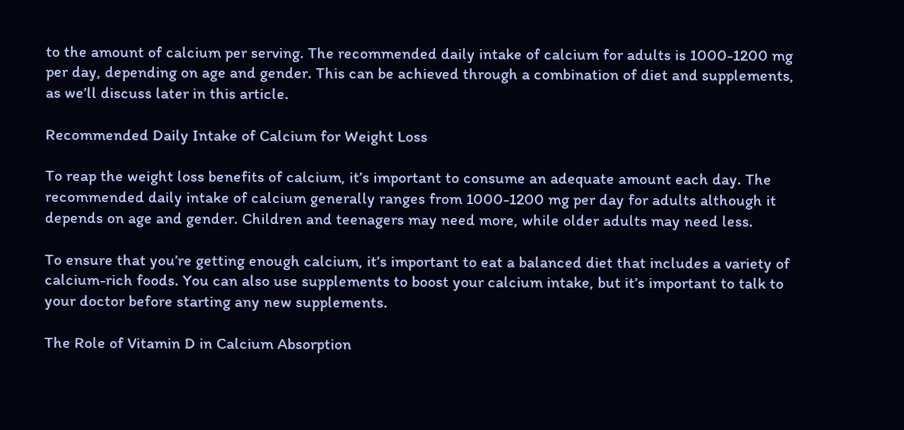to the amount of calcium per serving. The recommended daily intake of calcium for adults is 1000-1200 mg per day, depending on age and gender. This can be achieved through a combination of diet and supplements, as we’ll discuss later in this article.

Recommended Daily Intake of Calcium for Weight Loss

To reap the weight loss benefits of calcium, it’s important to consume an adequate amount each day. The recommended daily intake of calcium generally ranges from 1000-1200 mg per day for adults although it depends on age and gender. Children and teenagers may need more, while older adults may need less.

To ensure that you’re getting enough calcium, it’s important to eat a balanced diet that includes a variety of calcium-rich foods. You can also use supplements to boost your calcium intake, but it’s important to talk to your doctor before starting any new supplements.

The Role of Vitamin D in Calcium Absorption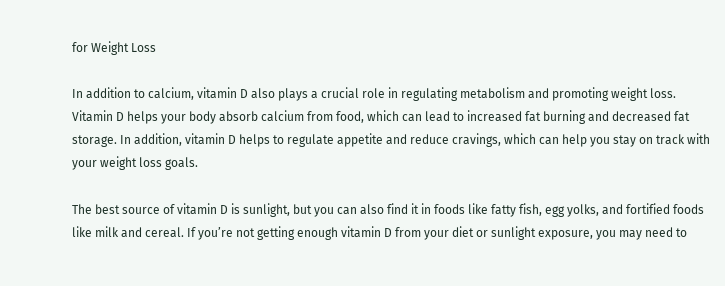for Weight Loss

In addition to calcium, vitamin D also plays a crucial role in regulating metabolism and promoting weight loss. Vitamin D helps your body absorb calcium from food, which can lead to increased fat burning and decreased fat storage. In addition, vitamin D helps to regulate appetite and reduce cravings, which can help you stay on track with your weight loss goals.

The best source of vitamin D is sunlight, but you can also find it in foods like fatty fish, egg yolks, and fortified foods like milk and cereal. If you’re not getting enough vitamin D from your diet or sunlight exposure, you may need to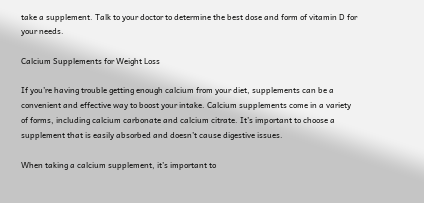take a supplement. Talk to your doctor to determine the best dose and form of vitamin D for your needs.

Calcium Supplements for Weight Loss

If you’re having trouble getting enough calcium from your diet, supplements can be a convenient and effective way to boost your intake. Calcium supplements come in a variety of forms, including calcium carbonate and calcium citrate. It’s important to choose a supplement that is easily absorbed and doesn’t cause digestive issues.

When taking a calcium supplement, it’s important to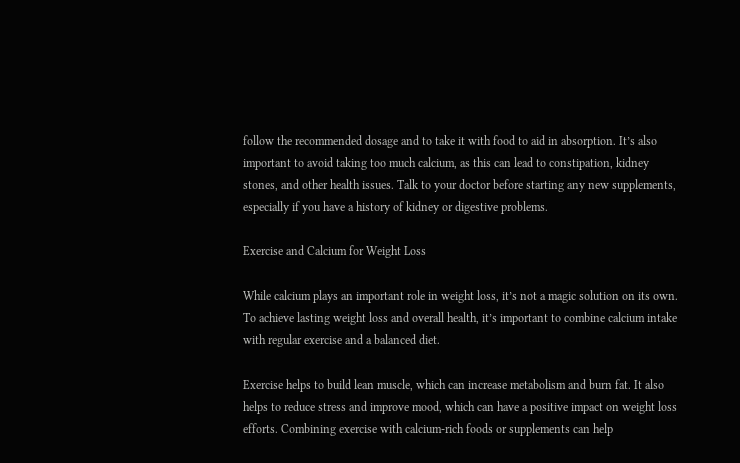follow the recommended dosage and to take it with food to aid in absorption. It’s also important to avoid taking too much calcium, as this can lead to constipation, kidney stones, and other health issues. Talk to your doctor before starting any new supplements, especially if you have a history of kidney or digestive problems.

Exercise and Calcium for Weight Loss

While calcium plays an important role in weight loss, it’s not a magic solution on its own. To achieve lasting weight loss and overall health, it’s important to combine calcium intake with regular exercise and a balanced diet.

Exercise helps to build lean muscle, which can increase metabolism and burn fat. It also helps to reduce stress and improve mood, which can have a positive impact on weight loss efforts. Combining exercise with calcium-rich foods or supplements can help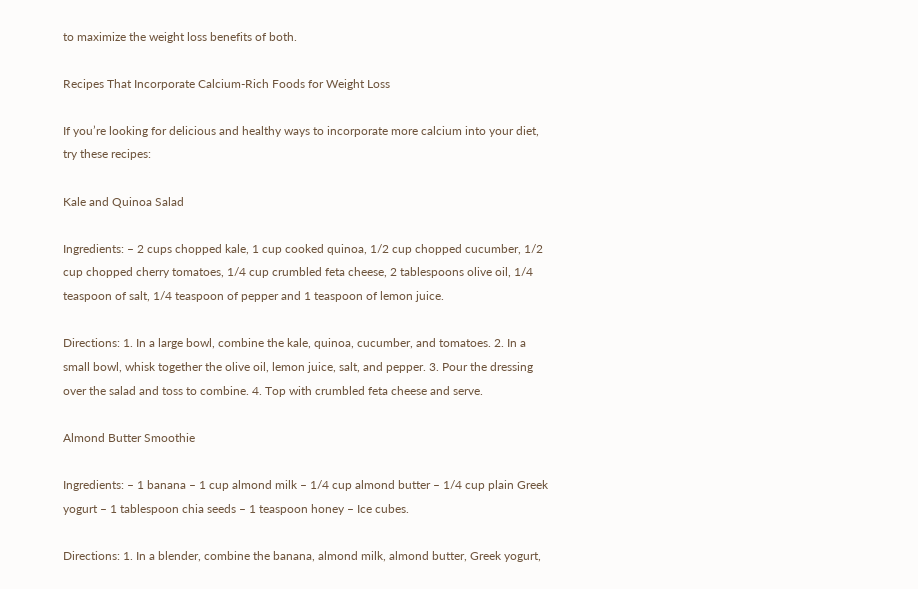to maximize the weight loss benefits of both.

Recipes That Incorporate Calcium-Rich Foods for Weight Loss

If you’re looking for delicious and healthy ways to incorporate more calcium into your diet, try these recipes:

Kale and Quinoa Salad

Ingredients: – 2 cups chopped kale, 1 cup cooked quinoa, 1/2 cup chopped cucumber, 1/2 cup chopped cherry tomatoes, 1/4 cup crumbled feta cheese, 2 tablespoons olive oil, 1/4 teaspoon of salt, 1/4 teaspoon of pepper and 1 teaspoon of lemon juice.

Directions: 1. In a large bowl, combine the kale, quinoa, cucumber, and tomatoes. 2. In a small bowl, whisk together the olive oil, lemon juice, salt, and pepper. 3. Pour the dressing over the salad and toss to combine. 4. Top with crumbled feta cheese and serve.

Almond Butter Smoothie

Ingredients: – 1 banana – 1 cup almond milk – 1/4 cup almond butter – 1/4 cup plain Greek yogurt – 1 tablespoon chia seeds – 1 teaspoon honey – Ice cubes.

Directions: 1. In a blender, combine the banana, almond milk, almond butter, Greek yogurt,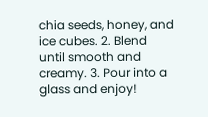chia seeds, honey, and ice cubes. 2. Blend until smooth and creamy. 3. Pour into a glass and enjoy!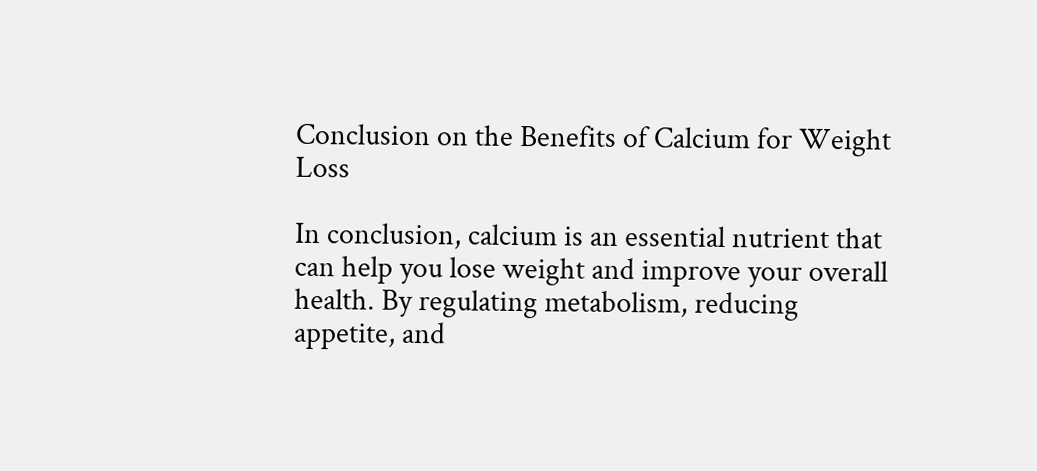Conclusion on the Benefits of Calcium for Weight Loss

In conclusion, calcium is an essential nutrient that can help you lose weight and improve your overall health. By regulating metabolism, reducing appetite, and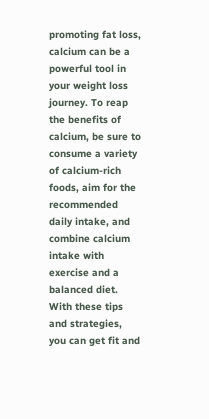promoting fat loss, calcium can be a powerful tool in your weight loss journey. To reap the benefits of calcium, be sure to consume a variety of calcium-rich foods, aim for the recommended daily intake, and combine calcium intake with exercise and a balanced diet. With these tips and strategies, you can get fit and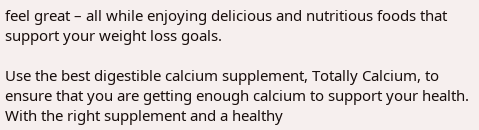feel great – all while enjoying delicious and nutritious foods that support your weight loss goals.

Use the best digestible calcium supplement, Totally Calcium, to ensure that you are getting enough calcium to support your health. With the right supplement and a healthy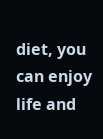diet, you can enjoy life and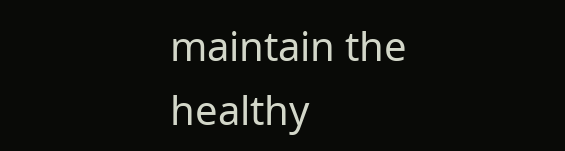maintain the healthy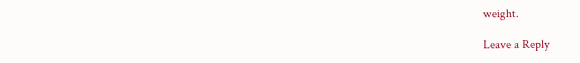weight.

Leave a Reply